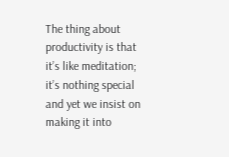The thing about productivity is that it’s like meditation; it’s nothing special and yet we insist on making it into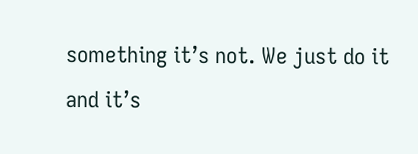something it’s not. We just do it and it’s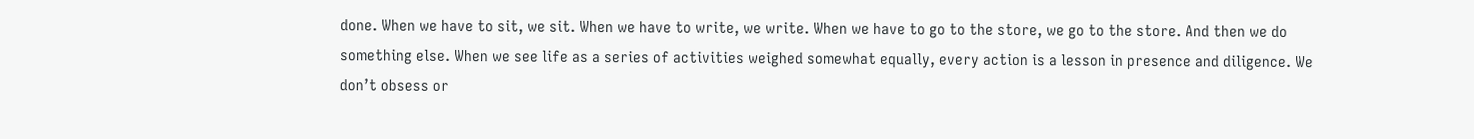done. When we have to sit, we sit. When we have to write, we write. When we have to go to the store, we go to the store. And then we do something else. When we see life as a series of activities weighed somewhat equally, every action is a lesson in presence and diligence. We don’t obsess or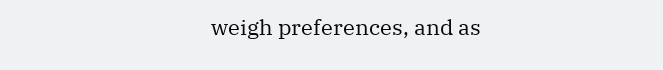weigh preferences, and as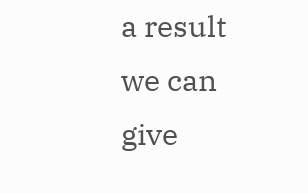a result we can give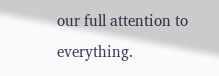our full attention to everything.